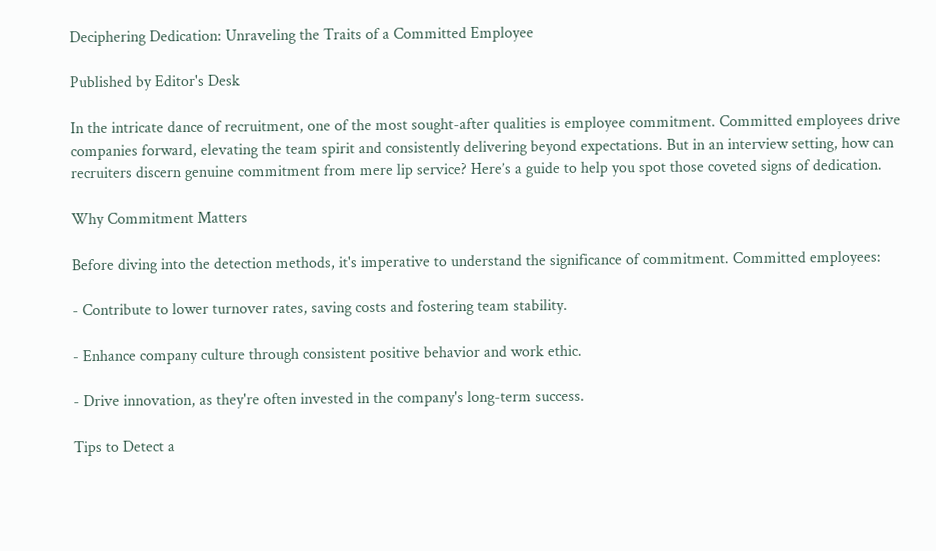Deciphering Dedication: Unraveling the Traits of a Committed Employee

Published by Editor's Desk

In the intricate dance of recruitment, one of the most sought-after qualities is employee commitment. Committed employees drive companies forward, elevating the team spirit and consistently delivering beyond expectations. But in an interview setting, how can recruiters discern genuine commitment from mere lip service? Here’s a guide to help you spot those coveted signs of dedication.

Why Commitment Matters

Before diving into the detection methods, it's imperative to understand the significance of commitment. Committed employees:

- Contribute to lower turnover rates, saving costs and fostering team stability.

- Enhance company culture through consistent positive behavior and work ethic.

- Drive innovation, as they're often invested in the company's long-term success.

Tips to Detect a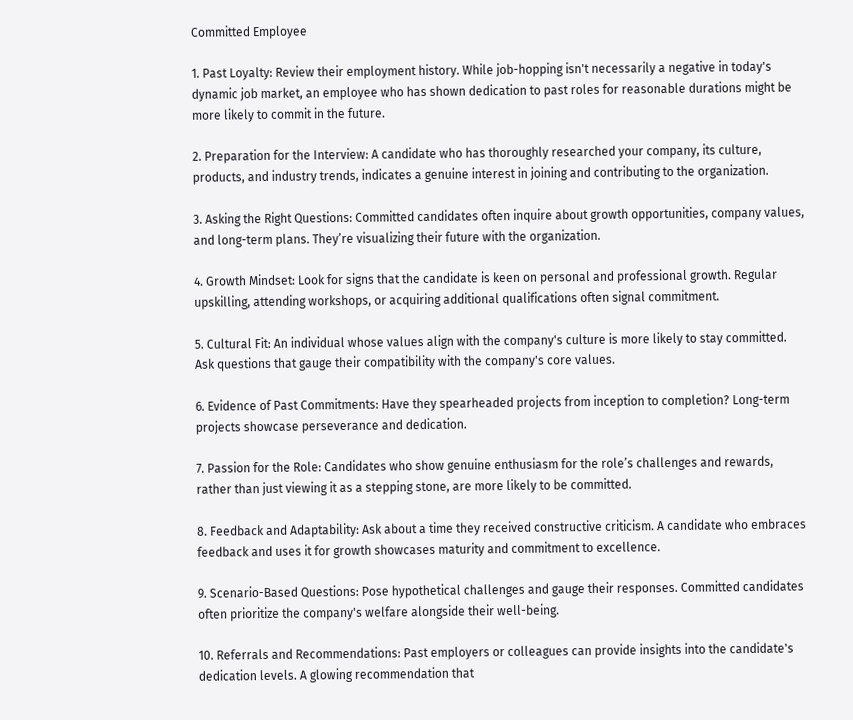Committed Employee

1. Past Loyalty: Review their employment history. While job-hopping isn't necessarily a negative in today's dynamic job market, an employee who has shown dedication to past roles for reasonable durations might be more likely to commit in the future.

2. Preparation for the Interview: A candidate who has thoroughly researched your company, its culture, products, and industry trends, indicates a genuine interest in joining and contributing to the organization.

3. Asking the Right Questions: Committed candidates often inquire about growth opportunities, company values, and long-term plans. They’re visualizing their future with the organization.

4. Growth Mindset: Look for signs that the candidate is keen on personal and professional growth. Regular upskilling, attending workshops, or acquiring additional qualifications often signal commitment.

5. Cultural Fit: An individual whose values align with the company's culture is more likely to stay committed. Ask questions that gauge their compatibility with the company's core values.

6. Evidence of Past Commitments: Have they spearheaded projects from inception to completion? Long-term projects showcase perseverance and dedication.

7. Passion for the Role: Candidates who show genuine enthusiasm for the role’s challenges and rewards, rather than just viewing it as a stepping stone, are more likely to be committed.

8. Feedback and Adaptability: Ask about a time they received constructive criticism. A candidate who embraces feedback and uses it for growth showcases maturity and commitment to excellence.

9. Scenario-Based Questions: Pose hypothetical challenges and gauge their responses. Committed candidates often prioritize the company's welfare alongside their well-being.

10. Referrals and Recommendations: Past employers or colleagues can provide insights into the candidate's dedication levels. A glowing recommendation that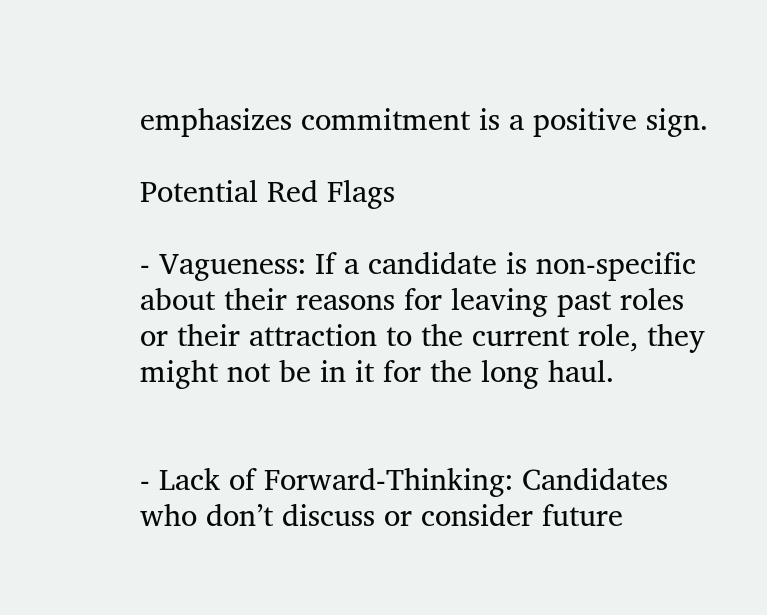emphasizes commitment is a positive sign.

Potential Red Flags

- Vagueness: If a candidate is non-specific about their reasons for leaving past roles or their attraction to the current role, they might not be in it for the long haul.


- Lack of Forward-Thinking: Candidates who don’t discuss or consider future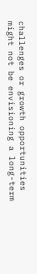challenges or growth opportunities might not be envisioning a long-term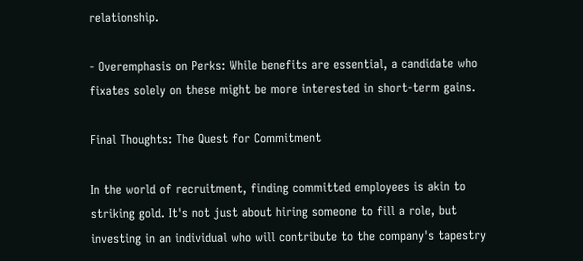relationship.

- Overemphasis on Perks: While benefits are essential, a candidate who fixates solely on these might be more interested in short-term gains.

Final Thoughts: The Quest for Commitment

In the world of recruitment, finding committed employees is akin to striking gold. It's not just about hiring someone to fill a role, but investing in an individual who will contribute to the company's tapestry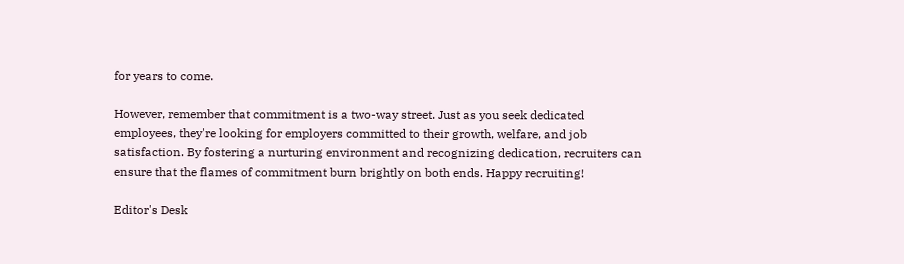for years to come.

However, remember that commitment is a two-way street. Just as you seek dedicated employees, they're looking for employers committed to their growth, welfare, and job satisfaction. By fostering a nurturing environment and recognizing dedication, recruiters can ensure that the flames of commitment burn brightly on both ends. Happy recruiting!

Editor's Desk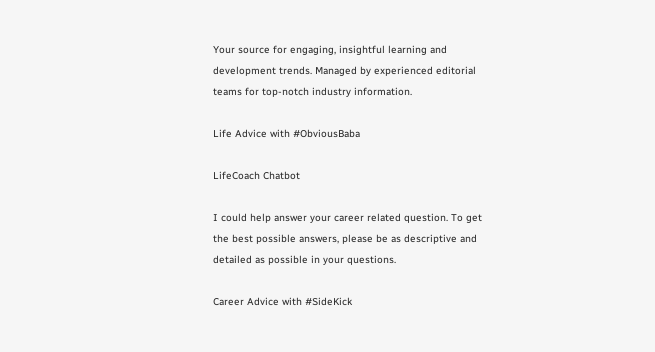Your source for engaging, insightful learning and development trends. Managed by experienced editorial teams for top-notch industry information.

Life Advice with #ObviousBaba

LifeCoach Chatbot

I could help answer your career related question. To get the best possible answers, please be as descriptive and detailed as possible in your questions.

Career Advice with #SideKick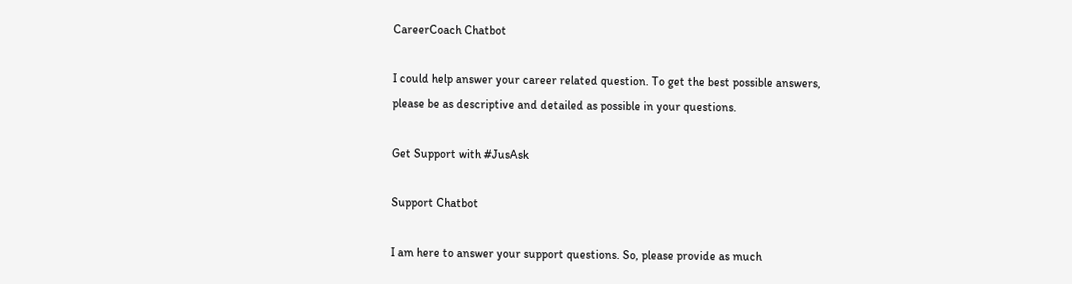CareerCoach Chatbot

I could help answer your career related question. To get the best possible answers, please be as descriptive and detailed as possible in your questions.

Get Support with #JusAsk

Support Chatbot

I am here to answer your support questions. So, please provide as much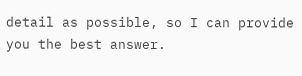detail as possible, so I can provide you the best answer.